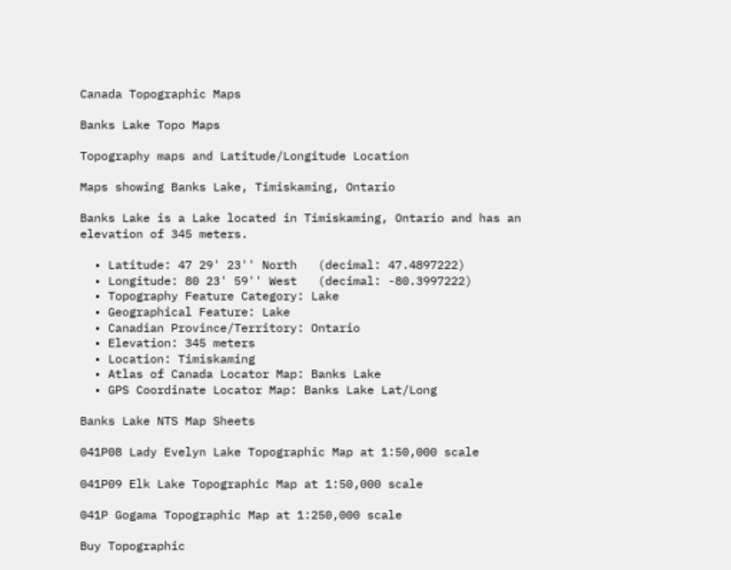Canada Topographic Maps

Banks Lake Topo Maps

Topography maps and Latitude/Longitude Location

Maps showing Banks Lake, Timiskaming, Ontario

Banks Lake is a Lake located in Timiskaming, Ontario and has an elevation of 345 meters.

  • Latitude: 47 29' 23'' North   (decimal: 47.4897222)
  • Longitude: 80 23' 59'' West   (decimal: -80.3997222)
  • Topography Feature Category: Lake
  • Geographical Feature: Lake
  • Canadian Province/Territory: Ontario
  • Elevation: 345 meters
  • Location: Timiskaming
  • Atlas of Canada Locator Map: Banks Lake
  • GPS Coordinate Locator Map: Banks Lake Lat/Long

Banks Lake NTS Map Sheets

041P08 Lady Evelyn Lake Topographic Map at 1:50,000 scale

041P09 Elk Lake Topographic Map at 1:50,000 scale

041P Gogama Topographic Map at 1:250,000 scale

Buy Topographic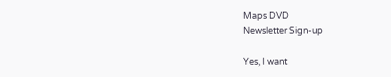Maps DVD
Newsletter Sign-up

Yes, I want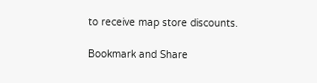to receive map store discounts.

Bookmark and Share